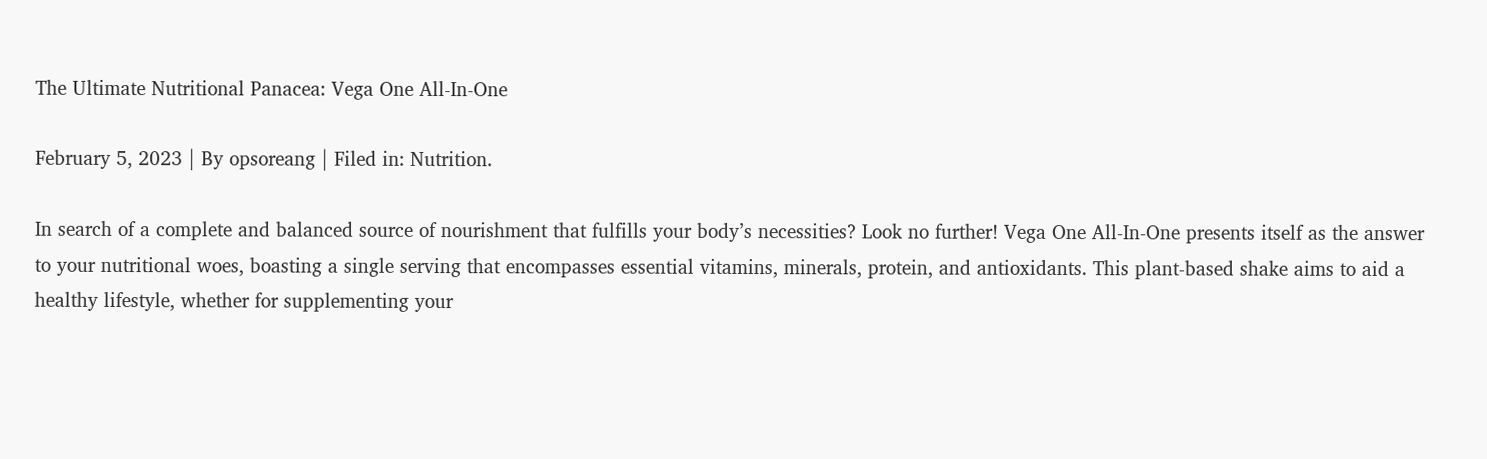The Ultimate Nutritional Panacea: Vega One All-In-One

February 5, 2023 | By opsoreang | Filed in: Nutrition.

In search of a complete and balanced source of nourishment that fulfills your body’s necessities? Look no further! Vega One All-In-One presents itself as the answer to your nutritional woes, boasting a single serving that encompasses essential vitamins, minerals, protein, and antioxidants. This plant-based shake aims to aid a healthy lifestyle, whether for supplementing your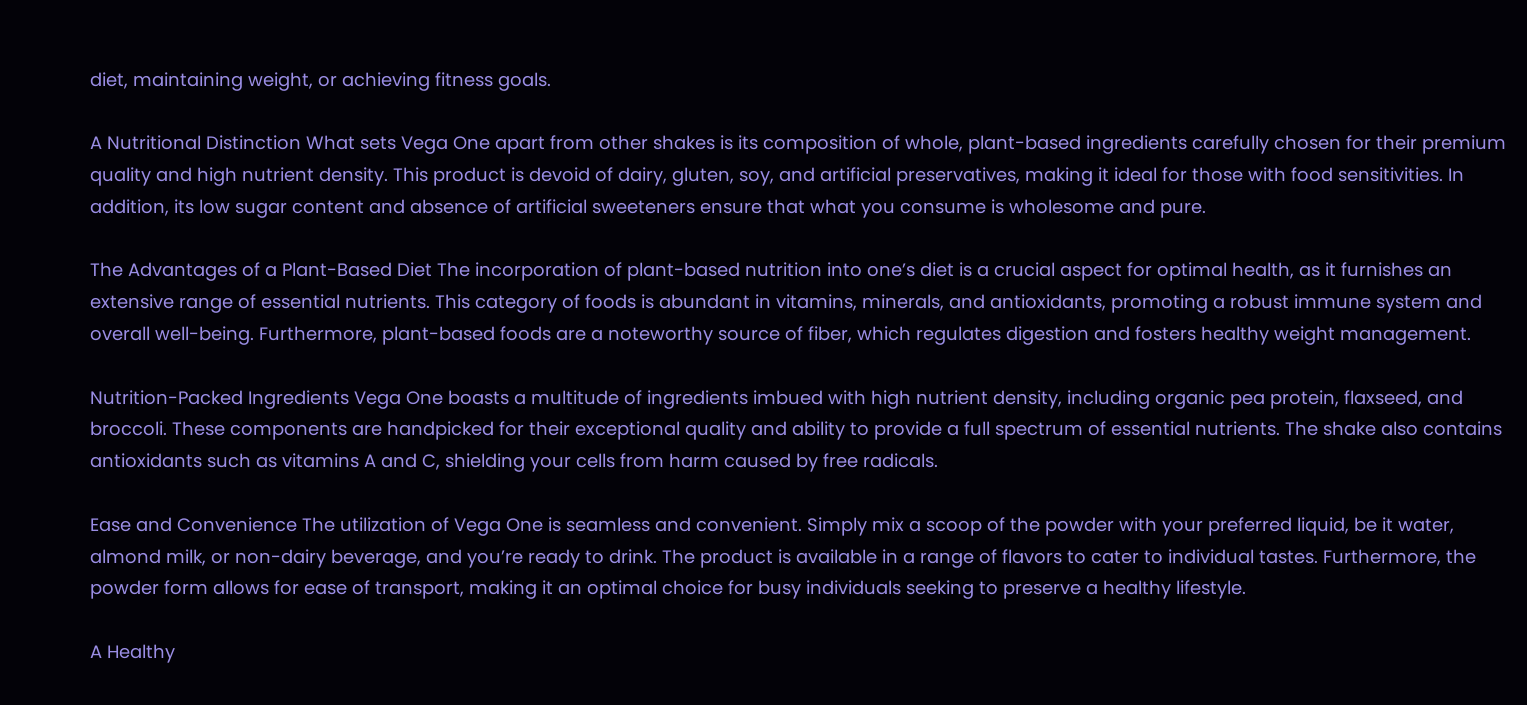diet, maintaining weight, or achieving fitness goals.

A Nutritional Distinction What sets Vega One apart from other shakes is its composition of whole, plant-based ingredients carefully chosen for their premium quality and high nutrient density. This product is devoid of dairy, gluten, soy, and artificial preservatives, making it ideal for those with food sensitivities. In addition, its low sugar content and absence of artificial sweeteners ensure that what you consume is wholesome and pure.

The Advantages of a Plant-Based Diet The incorporation of plant-based nutrition into one’s diet is a crucial aspect for optimal health, as it furnishes an extensive range of essential nutrients. This category of foods is abundant in vitamins, minerals, and antioxidants, promoting a robust immune system and overall well-being. Furthermore, plant-based foods are a noteworthy source of fiber, which regulates digestion and fosters healthy weight management.

Nutrition-Packed Ingredients Vega One boasts a multitude of ingredients imbued with high nutrient density, including organic pea protein, flaxseed, and broccoli. These components are handpicked for their exceptional quality and ability to provide a full spectrum of essential nutrients. The shake also contains antioxidants such as vitamins A and C, shielding your cells from harm caused by free radicals.

Ease and Convenience The utilization of Vega One is seamless and convenient. Simply mix a scoop of the powder with your preferred liquid, be it water, almond milk, or non-dairy beverage, and you’re ready to drink. The product is available in a range of flavors to cater to individual tastes. Furthermore, the powder form allows for ease of transport, making it an optimal choice for busy individuals seeking to preserve a healthy lifestyle.

A Healthy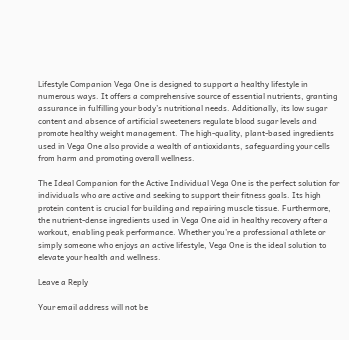Lifestyle Companion Vega One is designed to support a healthy lifestyle in numerous ways. It offers a comprehensive source of essential nutrients, granting assurance in fulfilling your body’s nutritional needs. Additionally, its low sugar content and absence of artificial sweeteners regulate blood sugar levels and promote healthy weight management. The high-quality, plant-based ingredients used in Vega One also provide a wealth of antioxidants, safeguarding your cells from harm and promoting overall wellness.

The Ideal Companion for the Active Individual Vega One is the perfect solution for individuals who are active and seeking to support their fitness goals. Its high protein content is crucial for building and repairing muscle tissue. Furthermore, the nutrient-dense ingredients used in Vega One aid in healthy recovery after a workout, enabling peak performance. Whether you’re a professional athlete or simply someone who enjoys an active lifestyle, Vega One is the ideal solution to elevate your health and wellness.

Leave a Reply

Your email address will not be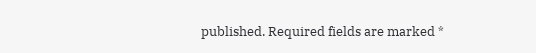published. Required fields are marked *